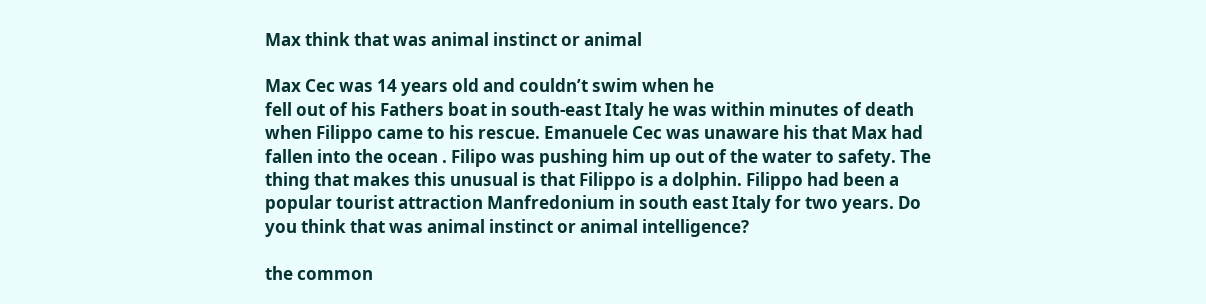Max think that was animal instinct or animal

Max Cec was 14 years old and couldn’t swim when he
fell out of his Fathers boat in south-east Italy he was within minutes of death
when Filippo came to his rescue. Emanuele Cec was unaware his that Max had
fallen into the ocean . Filipo was pushing him up out of the water to safety. The
thing that makes this unusual is that Filippo is a dolphin. Filippo had been a
popular tourist attraction Manfredonium in south east Italy for two years. Do
you think that was animal instinct or animal intelligence?

the common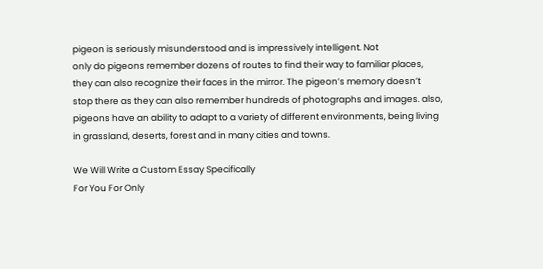pigeon is seriously misunderstood and is impressively intelligent. Not
only do pigeons remember dozens of routes to find their way to familiar places,
they can also recognize their faces in the mirror. The pigeon’s memory doesn’t
stop there as they can also remember hundreds of photographs and images. also,
pigeons have an ability to adapt to a variety of different environments, being living
in grassland, deserts, forest and in many cities and towns.

We Will Write a Custom Essay Specifically
For You For Only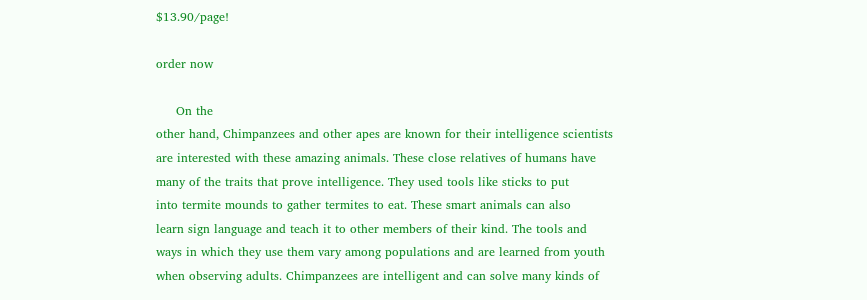$13.90/page!

order now

     On the
other hand, Chimpanzees and other apes are known for their intelligence scientists
are interested with these amazing animals. These close relatives of humans have
many of the traits that prove intelligence. They used tools like sticks to put
into termite mounds to gather termites to eat. These smart animals can also
learn sign language and teach it to other members of their kind. The tools and
ways in which they use them vary among populations and are learned from youth
when observing adults. Chimpanzees are intelligent and can solve many kinds of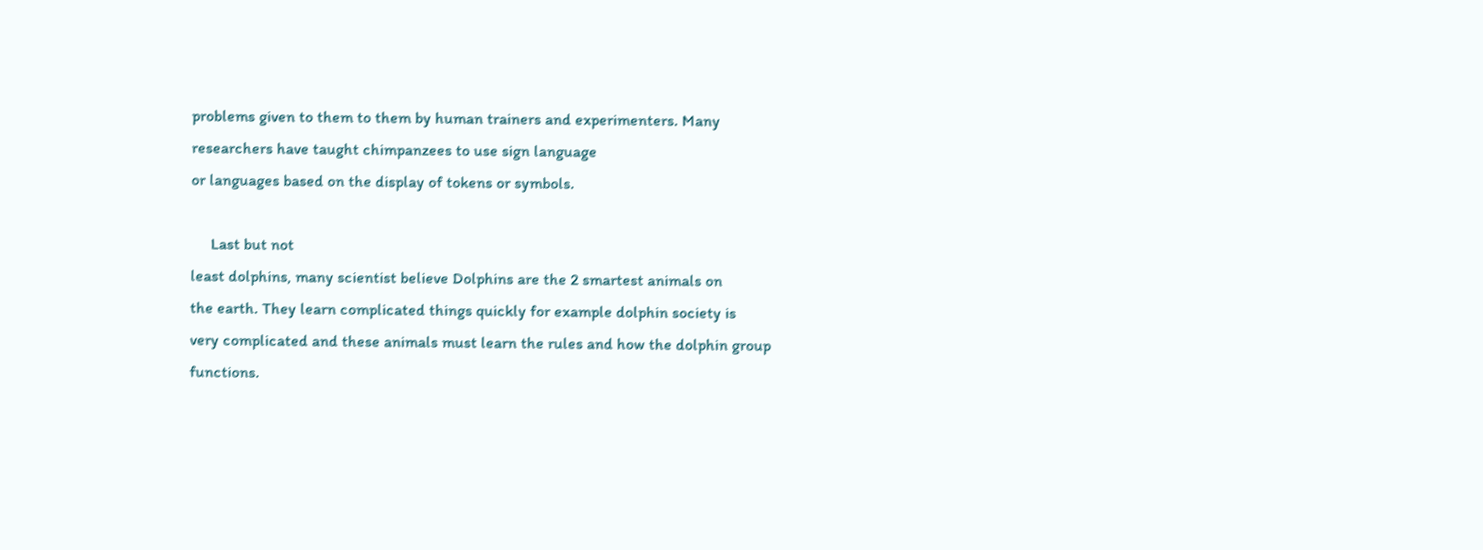problems given to them to them by human trainers and experimenters. Many
researchers have taught chimpanzees to use sign language
or languages based on the display of tokens or symbols.

     Last but not
least dolphins, many scientist believe Dolphins are the 2 smartest animals on
the earth. They learn complicated things quickly for example dolphin society is
very complicated and these animals must learn the rules and how the dolphin group
functions.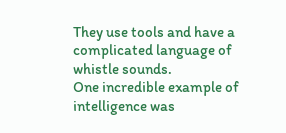They use tools and have a complicated language of whistle sounds.
One incredible example of intelligence was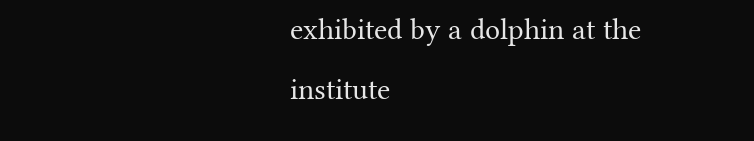exhibited by a dolphin at the institute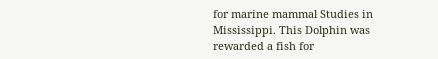for marine mammal Studies in Mississippi. This Dolphin was rewarded a fish for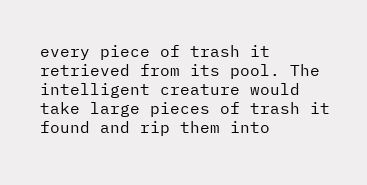every piece of trash it retrieved from its pool. The intelligent creature would
take large pieces of trash it found and rip them into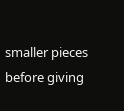smaller pieces before giving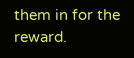them in for the reward.